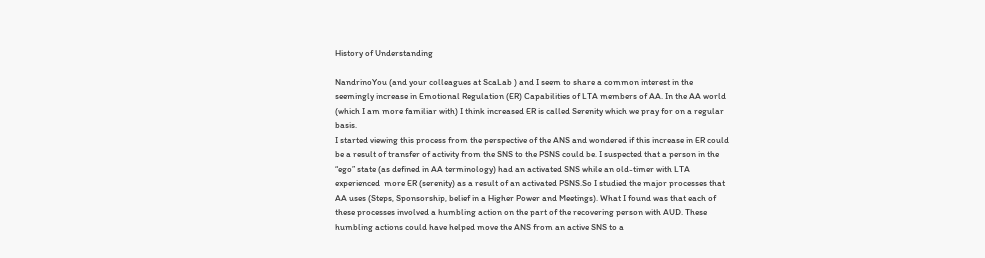History of Understanding

NandrinoYou (and your colleagues at ScaLab ) and I seem to share a common interest in the seemingly increase in Emotional Regulation (ER) Capabilities of LTA members of AA. In the AA world (which I am more familiar with) I think increased ER is called Serenity which we pray for on a regular basis.
I started viewing this process from the perspective of the ANS and wondered if this increase in ER could be a result of transfer of activity from the SNS to the PSNS could be. I suspected that a person in the “ego” state (as defined in AA terminology) had an activated SNS while an old-timer with LTA  experienced  more ER (serenity) as a result of an activated PSNS.So I studied the major processes that AA uses (Steps, Sponsorship, belief in a Higher Power and Meetings). What I found was that each of these processes involved a humbling action on the part of the recovering person with AUD. These humbling actions could have helped move the ANS from an active SNS to a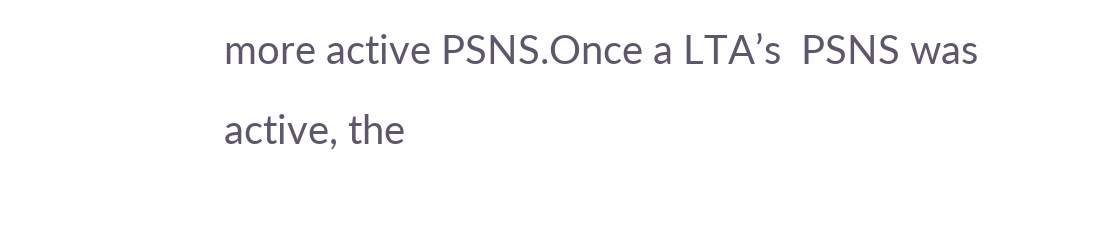more active PSNS.Once a LTA’s  PSNS was active, the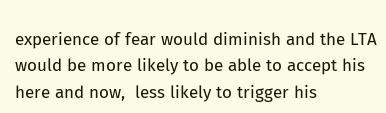experience of fear would diminish and the LTA would be more likely to be able to accept his here and now,  less likely to trigger his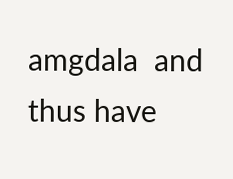amgdala  and thus have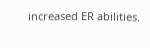increased ER abilities.